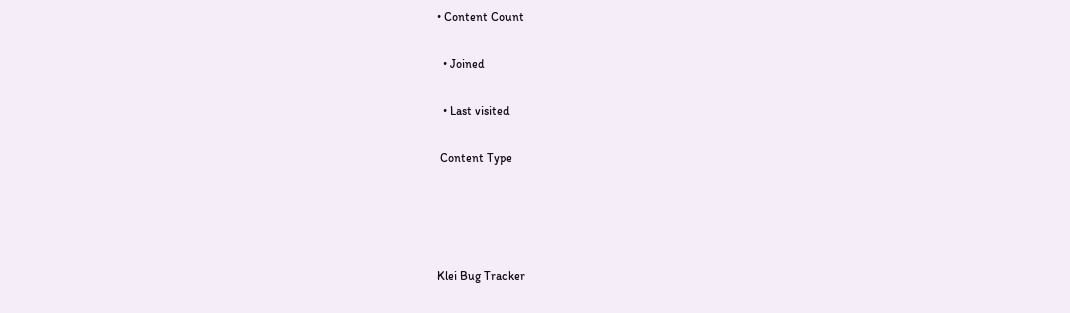• Content Count

  • Joined

  • Last visited

 Content Type




Klei Bug Tracker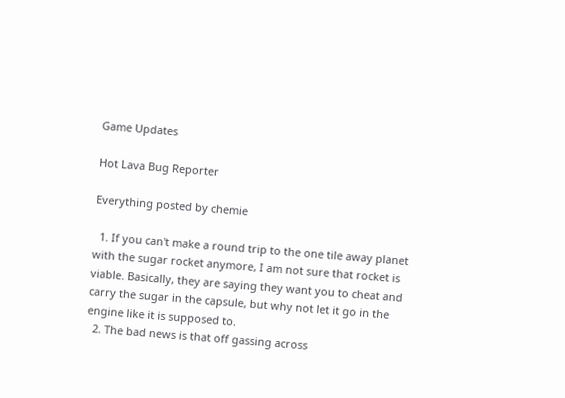Game Updates

Hot Lava Bug Reporter

Everything posted by chemie

  1. If you can't make a round trip to the one tile away planet with the sugar rocket anymore, I am not sure that rocket is viable. Basically, they are saying they want you to cheat and carry the sugar in the capsule, but why not let it go in the engine like it is supposed to.
  2. The bad news is that off gassing across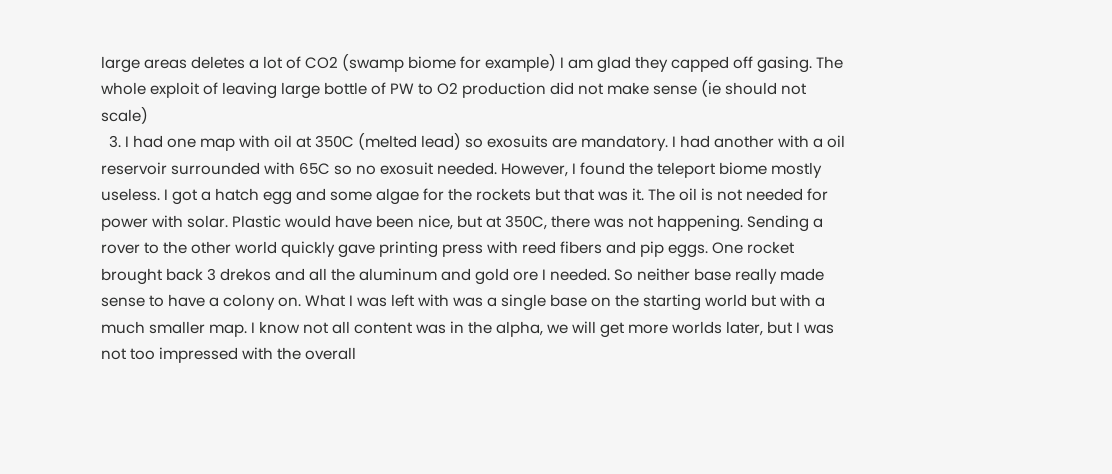large areas deletes a lot of CO2 (swamp biome for example) I am glad they capped off gasing. The whole exploit of leaving large bottle of PW to O2 production did not make sense (ie should not scale)
  3. I had one map with oil at 350C (melted lead) so exosuits are mandatory. I had another with a oil reservoir surrounded with 65C so no exosuit needed. However, I found the teleport biome mostly useless. I got a hatch egg and some algae for the rockets but that was it. The oil is not needed for power with solar. Plastic would have been nice, but at 350C, there was not happening. Sending a rover to the other world quickly gave printing press with reed fibers and pip eggs. One rocket brought back 3 drekos and all the aluminum and gold ore I needed. So neither base really made sense to have a colony on. What I was left with was a single base on the starting world but with a much smaller map. I know not all content was in the alpha, we will get more worlds later, but I was not too impressed with the overall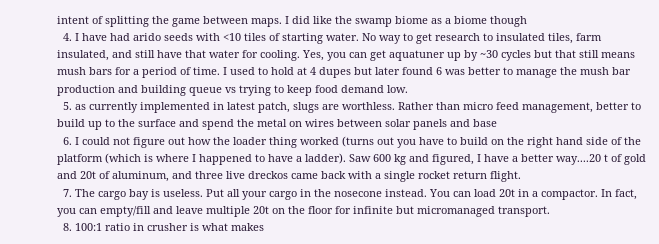intent of splitting the game between maps. I did like the swamp biome as a biome though
  4. I have had arido seeds with <10 tiles of starting water. No way to get research to insulated tiles, farm insulated, and still have that water for cooling. Yes, you can get aquatuner up by ~30 cycles but that still means mush bars for a period of time. I used to hold at 4 dupes but later found 6 was better to manage the mush bar production and building queue vs trying to keep food demand low.
  5. as currently implemented in latest patch, slugs are worthless. Rather than micro feed management, better to build up to the surface and spend the metal on wires between solar panels and base
  6. I could not figure out how the loader thing worked (turns out you have to build on the right hand side of the platform (which is where I happened to have a ladder). Saw 600 kg and figured, I have a better way....20 t of gold and 20t of aluminum, and three live dreckos came back with a single rocket return flight.
  7. The cargo bay is useless. Put all your cargo in the nosecone instead. You can load 20t in a compactor. In fact, you can empty/fill and leave multiple 20t on the floor for infinite but micromanaged transport.
  8. 100:1 ratio in crusher is what makes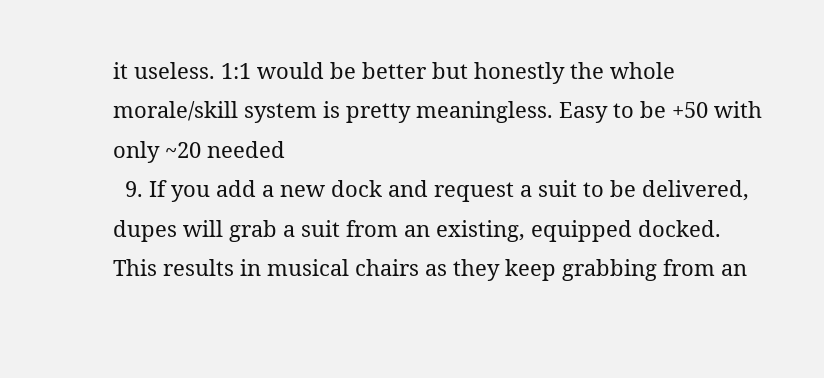it useless. 1:1 would be better but honestly the whole morale/skill system is pretty meaningless. Easy to be +50 with only ~20 needed
  9. If you add a new dock and request a suit to be delivered, dupes will grab a suit from an existing, equipped docked. This results in musical chairs as they keep grabbing from an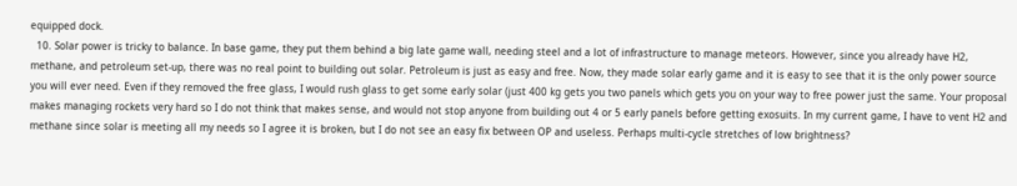equipped dock.
  10. Solar power is tricky to balance. In base game, they put them behind a big late game wall, needing steel and a lot of infrastructure to manage meteors. However, since you already have H2, methane, and petroleum set-up, there was no real point to building out solar. Petroleum is just as easy and free. Now, they made solar early game and it is easy to see that it is the only power source you will ever need. Even if they removed the free glass, I would rush glass to get some early solar (just 400 kg gets you two panels which gets you on your way to free power just the same. Your proposal makes managing rockets very hard so I do not think that makes sense, and would not stop anyone from building out 4 or 5 early panels before getting exosuits. In my current game, I have to vent H2 and methane since solar is meeting all my needs so I agree it is broken, but I do not see an easy fix between OP and useless. Perhaps multi-cycle stretches of low brightness?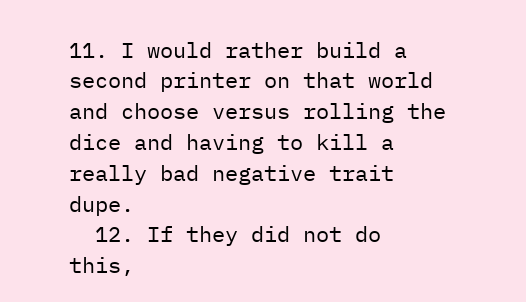11. I would rather build a second printer on that world and choose versus rolling the dice and having to kill a really bad negative trait dupe.
  12. If they did not do this,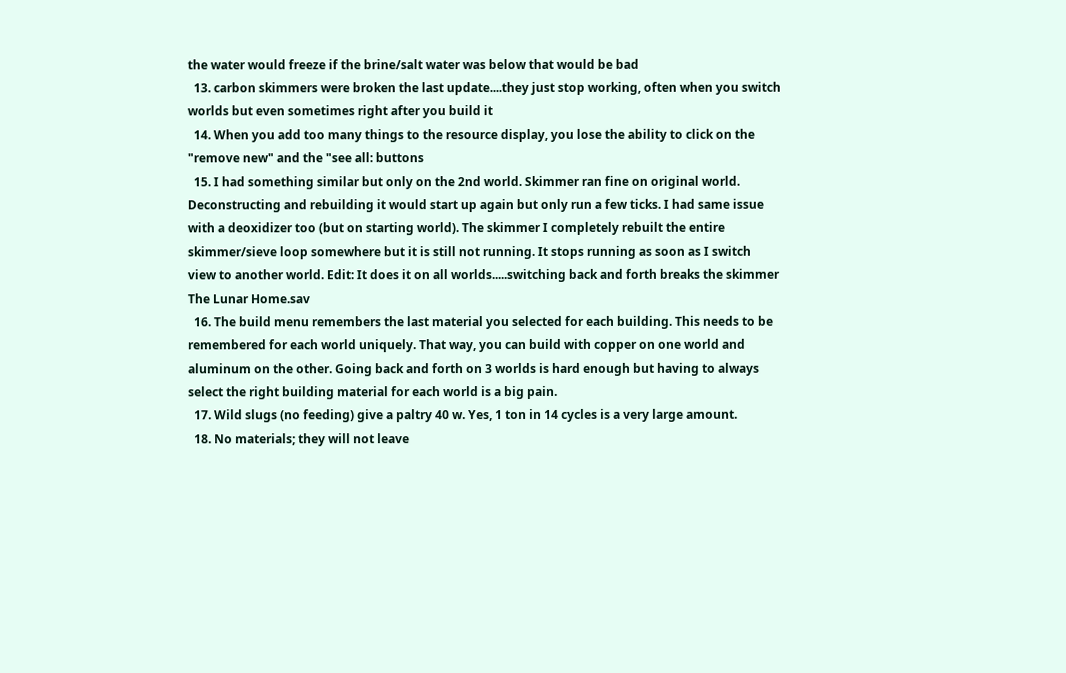the water would freeze if the brine/salt water was below that would be bad
  13. carbon skimmers were broken the last update....they just stop working, often when you switch worlds but even sometimes right after you build it
  14. When you add too many things to the resource display, you lose the ability to click on the "remove new" and the "see all: buttons
  15. I had something similar but only on the 2nd world. Skimmer ran fine on original world. Deconstructing and rebuilding it would start up again but only run a few ticks. I had same issue with a deoxidizer too (but on starting world). The skimmer I completely rebuilt the entire skimmer/sieve loop somewhere but it is still not running. It stops running as soon as I switch view to another world. Edit: It does it on all worlds.....switching back and forth breaks the skimmer The Lunar Home.sav
  16. The build menu remembers the last material you selected for each building. This needs to be remembered for each world uniquely. That way, you can build with copper on one world and aluminum on the other. Going back and forth on 3 worlds is hard enough but having to always select the right building material for each world is a big pain.
  17. Wild slugs (no feeding) give a paltry 40 w. Yes, 1 ton in 14 cycles is a very large amount.
  18. No materials; they will not leave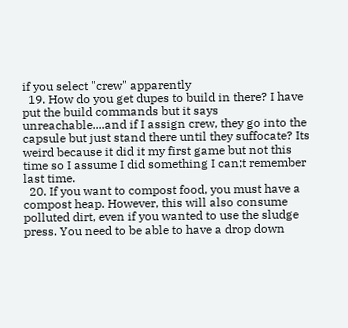if you select "crew" apparently
  19. How do you get dupes to build in there? I have put the build commands but it says unreachable....and if I assign crew, they go into the capsule but just stand there until they suffocate? Its weird because it did it my first game but not this time so I assume I did something I can;t remember last time.
  20. If you want to compost food, you must have a compost heap. However, this will also consume polluted dirt, even if you wanted to use the sludge press. You need to be able to have a drop down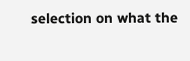selection on what the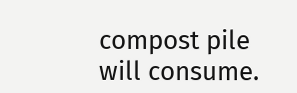compost pile will consume.